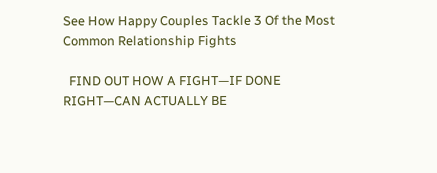See How Happy Couples Tackle 3 Of the Most Common Relationship Fights

  FIND OUT HOW A FIGHT—IF DONE RIGHT—CAN ACTUALLY BE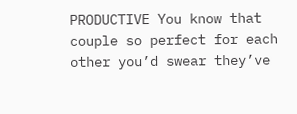PRODUCTIVE You know that couple so perfect for each other you’d swear they’ve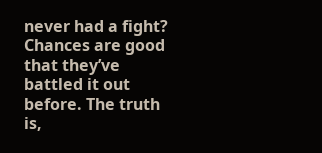never had a fight? Chances are good that they’ve battled it out before. The truth is,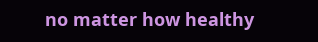no matter how healthy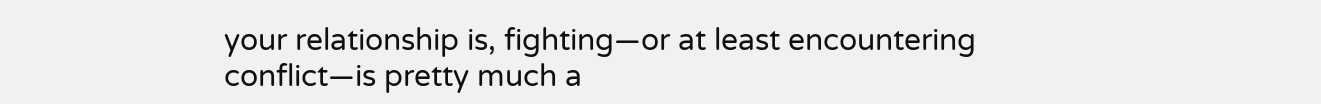your relationship is, fighting—or at least encountering conflict—is pretty much a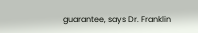guarantee, says Dr. Franklin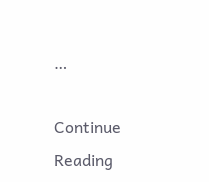…

Continue Reading